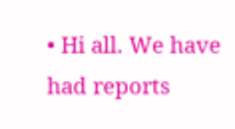• Hi all. We have had reports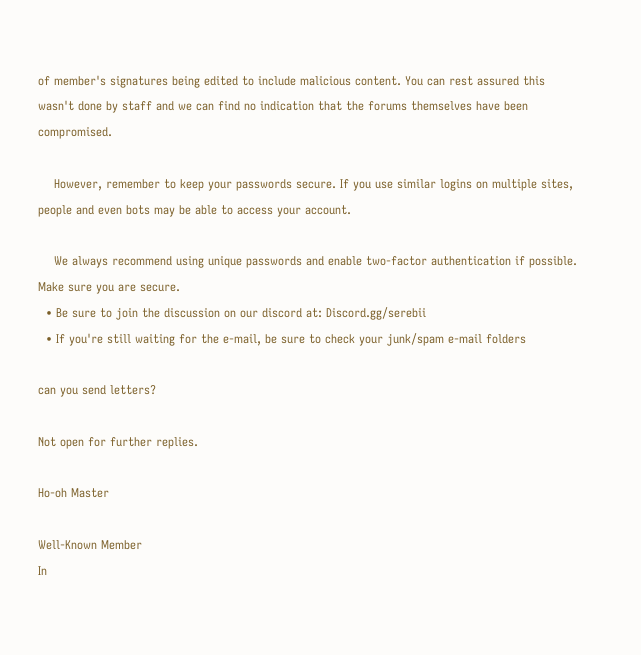of member's signatures being edited to include malicious content. You can rest assured this wasn't done by staff and we can find no indication that the forums themselves have been compromised.

    However, remember to keep your passwords secure. If you use similar logins on multiple sites, people and even bots may be able to access your account.

    We always recommend using unique passwords and enable two-factor authentication if possible. Make sure you are secure.
  • Be sure to join the discussion on our discord at: Discord.gg/serebii
  • If you're still waiting for the e-mail, be sure to check your junk/spam e-mail folders

can you send letters?

Not open for further replies.

Ho-oh Master

Well-Known Member
In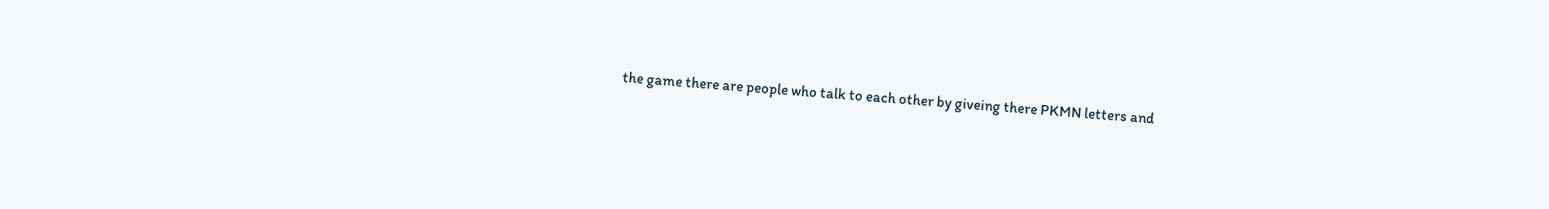the game there are people who talk to each other by giveing there PKMN letters and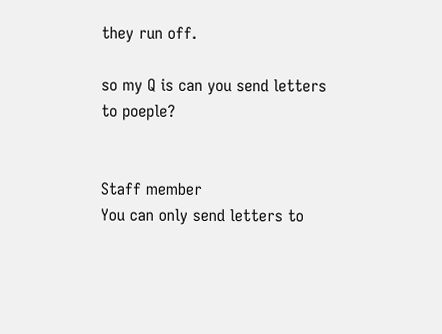they run off.

so my Q is can you send letters to poeple?


Staff member
You can only send letters to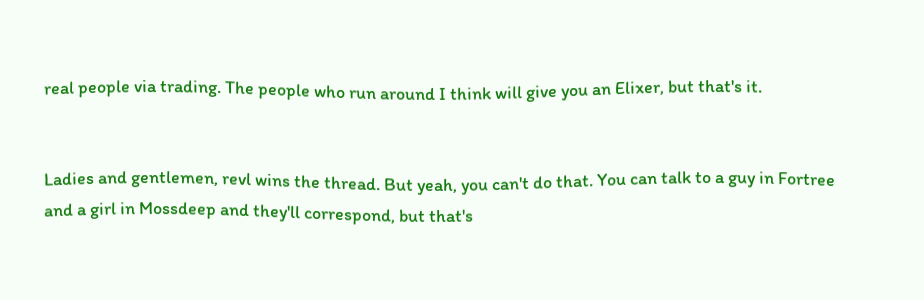real people via trading. The people who run around I think will give you an Elixer, but that's it.


Ladies and gentlemen, revl wins the thread. But yeah, you can't do that. You can talk to a guy in Fortree and a girl in Mossdeep and they'll correspond, but that's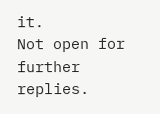it.
Not open for further replies.